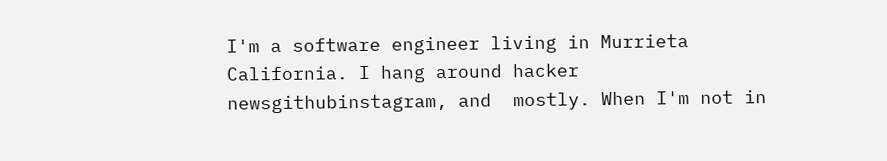I'm a software engineer living in Murrieta California. I hang around hacker newsgithubinstagram, and  mostly. When I'm not in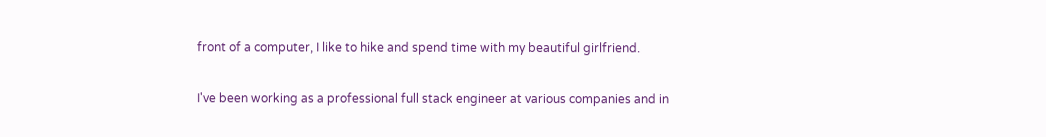front of a computer, I like to hike and spend time with my beautiful girlfriend.

I've been working as a professional full stack engineer at various companies and in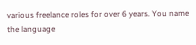various freelance roles for over 6 years. You name the language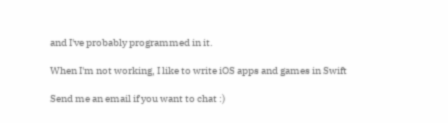and I've probably programmed in it.

When I'm not working, I like to write iOS apps and games in Swift

Send me an email if you want to chat :)